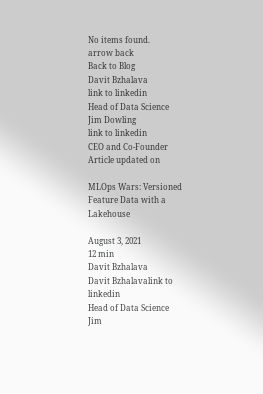No items found.
arrow back
Back to Blog
Davit Bzhalava
link to linkedin
Head of Data Science
Jim Dowling
link to linkedin
CEO and Co-Founder
Article updated on

MLOps Wars: Versioned Feature Data with a Lakehouse

August 3, 2021
12 min
Davit Bzhalava
Davit Bzhalavalink to linkedin
Head of Data Science
Jim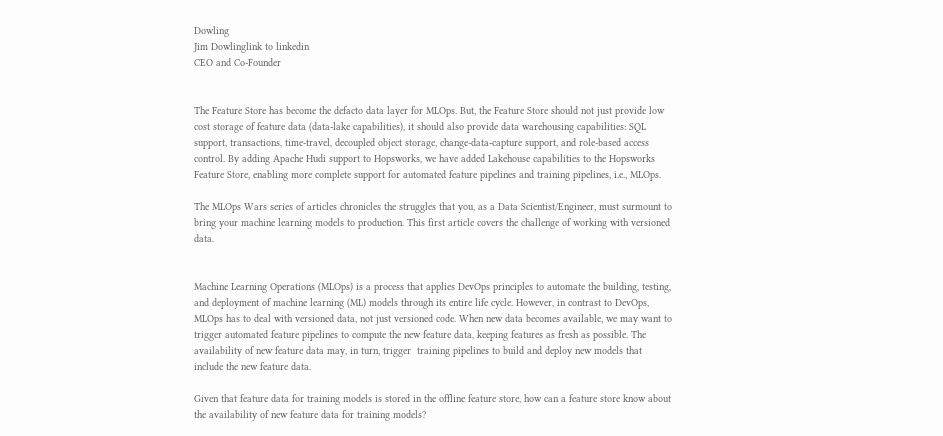Dowling
Jim Dowlinglink to linkedin
CEO and Co-Founder


The Feature Store has become the defacto data layer for MLOps. But, the Feature Store should not just provide low cost storage of feature data (data-lake capabilities), it should also provide data warehousing capabilities: SQL support, transactions, time-travel, decoupled object storage, change-data-capture support, and role-based access control. By adding Apache Hudi support to Hopsworks, we have added Lakehouse capabilities to the Hopsworks Feature Store, enabling more complete support for automated feature pipelines and training pipelines, i.e., MLOps.

The MLOps Wars series of articles chronicles the struggles that you, as a Data Scientist/Engineer, must surmount to bring your machine learning models to production. This first article covers the challenge of working with versioned data.


Machine Learning Operations (MLOps) is a process that applies DevOps principles to automate the building, testing, and deployment of machine learning (ML) models through its entire life cycle. However, in contrast to DevOps, MLOps has to deal with versioned data, not just versioned code. When new data becomes available, we may want to trigger automated feature pipelines to compute the new feature data, keeping features as fresh as possible. The availability of new feature data may, in turn, trigger  training pipelines to build and deploy new models that include the new feature data.

Given that feature data for training models is stored in the offline feature store, how can a feature store know about the availability of new feature data for training models?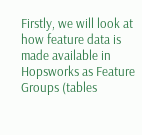Firstly, we will look at how feature data is made available in Hopsworks as Feature Groups (tables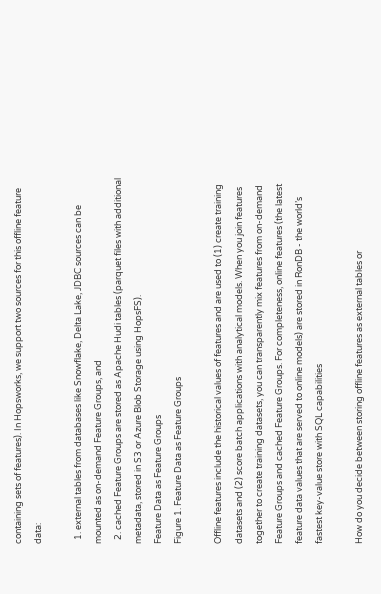containing sets of features). In Hopsworks, we support two sources for this offline feature data:

  1. external tables from databases like Snowflake, Delta Lake, JDBC sources can be mounted as on-demand Feature Groups, and
  2. cached Feature Groups are stored as Apache Hudi tables (parquet files with additional metadata, stored in S3 or Azure Blob Storage using HopsFS).
Feature Data as Feature Groups
Figure 1. Feature Data as Feature Groups

Offline features include the historical values of features and are used to (1) create training datasets and (2) score batch applications with analytical models. When you join features together to create training datasets, you can transparently mix features from on-demand Feature Groups and cached Feature Groups. For completeness, online features (the latest feature data values that are served to online models) are stored in RonDB - the world’s fastest key-value store with SQL capabilities

How do you decide between storing offline features as external tables or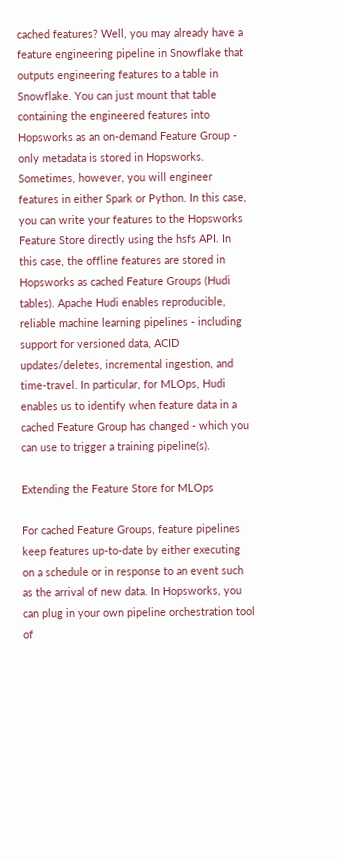cached features? Well, you may already have a feature engineering pipeline in Snowflake that outputs engineering features to a table in Snowflake. You can just mount that table containing the engineered features into Hopsworks as an on-demand Feature Group - only metadata is stored in Hopsworks. Sometimes, however, you will engineer features in either Spark or Python. In this case, you can write your features to the Hopsworks Feature Store directly using the hsfs API. In this case, the offline features are stored in Hopsworks as cached Feature Groups (Hudi tables). Apache Hudi enables reproducible, reliable machine learning pipelines - including support for versioned data, ACID updates/deletes, incremental ingestion, and time-travel. In particular, for MLOps, Hudi enables us to identify when feature data in a cached Feature Group has changed - which you can use to trigger a training pipeline(s).

Extending the Feature Store for MLOps

For cached Feature Groups, feature pipelines keep features up-to-date by either executing on a schedule or in response to an event such as the arrival of new data. In Hopsworks, you can plug in your own pipeline orchestration tool of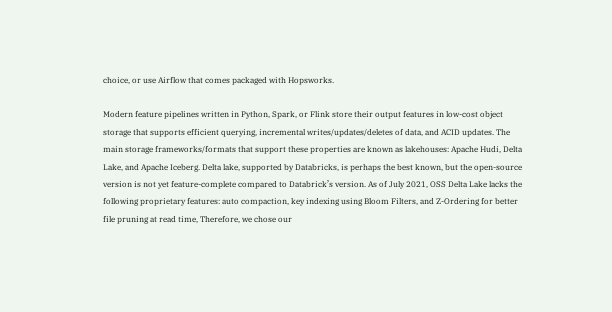choice, or use Airflow that comes packaged with Hopsworks.

Modern feature pipelines written in Python, Spark, or Flink store their output features in low-cost object storage that supports efficient querying, incremental writes/updates/deletes of data, and ACID updates. The main storage frameworks/formats that support these properties are known as lakehouses: Apache Hudi, Delta Lake, and Apache Iceberg. Delta lake, supported by Databricks, is perhaps the best known, but the open-source version is not yet feature-complete compared to Databrick’s version. As of July 2021, OSS Delta Lake lacks the following proprietary features: auto compaction, key indexing using Bloom Filters, and Z-Ordering for better file pruning at read time, Therefore, we chose our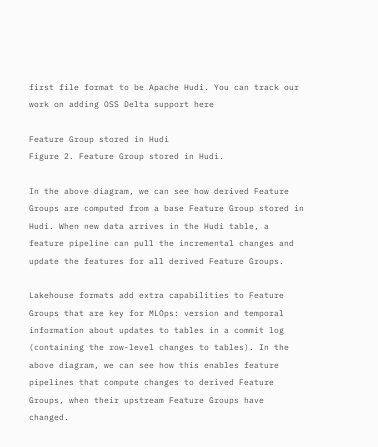first file format to be Apache Hudi. You can track our work on adding OSS Delta support here

Feature Group stored in Hudi
Figure 2. Feature Group stored in Hudi.

In the above diagram, we can see how derived Feature Groups are computed from a base Feature Group stored in Hudi. When new data arrives in the Hudi table, a feature pipeline can pull the incremental changes and update the features for all derived Feature Groups.

Lakehouse formats add extra capabilities to Feature Groups that are key for MLOps: version and temporal information about updates to tables in a commit log (containing the row-level changes to tables). In the above diagram, we can see how this enables feature pipelines that compute changes to derived Feature Groups, when their upstream Feature Groups have changed.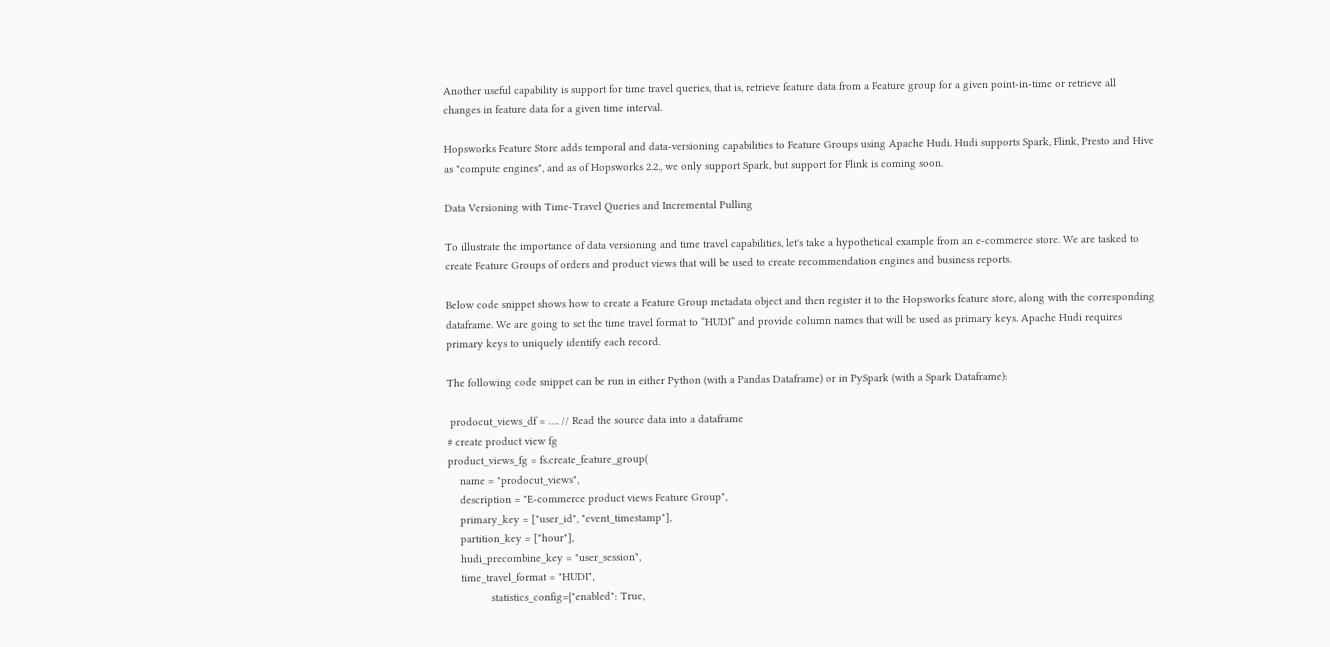Another useful capability is support for time travel queries, that is, retrieve feature data from a Feature group for a given point-in-time or retrieve all changes in feature data for a given time interval.

Hopsworks Feature Store adds temporal and data-versioning capabilities to Feature Groups using Apache Hudi. Hudi supports Spark, Flink, Presto and Hive as "compute engines", and as of Hopsworks 2.2., we only support Spark, but support for Flink is coming soon.

Data Versioning with Time-Travel Queries and Incremental Pulling

To illustrate the importance of data versioning and time travel capabilities, let's take a hypothetical example from an e-commerce store. We are tasked to create Feature Groups of orders and product views that will be used to create recommendation engines and business reports.

Below code snippet shows how to create a Feature Group metadata object and then register it to the Hopsworks feature store, along with the corresponding dataframe. We are going to set the time travel format to “HUDI” and provide column names that will be used as primary keys. Apache Hudi requires primary keys to uniquely identify each record.

The following code snippet can be run in either Python (with a Pandas Dataframe) or in PySpark (with a Spark Dataframe):

 prodocut_views_df = …. // Read the source data into a dataframe
# create product view fg
product_views_fg = fs.create_feature_group(
    name = "prodocut_views",
    description = "E-commerce product views Feature Group",
    primary_key = ["user_id", "event_timestamp"],
    partition_key = ["hour"],
    hudi_precombine_key = "user_session",
    time_travel_format = "HUDI",
              statistics_config={"enabled": True,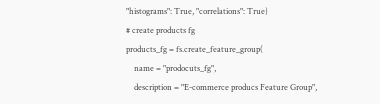"histograms": True, "correlations": True}
# create products fg
products_fg = fs.create_feature_group(
    name = "prodocuts_fg",
    description = "E-commerce producs Feature Group",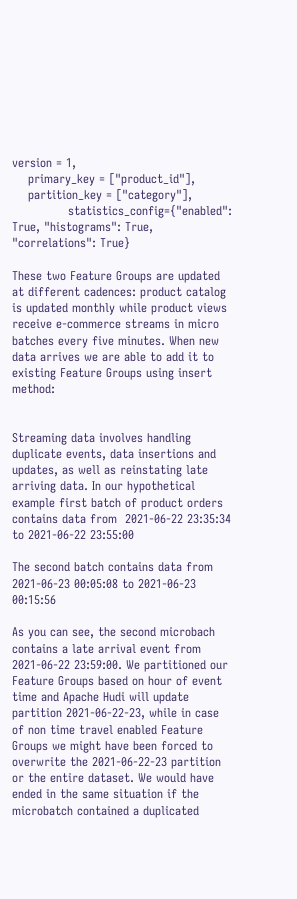version = 1,
    primary_key = ["product_id"],
    partition_key = ["category"],
              statistics_config={"enabled": True, "histograms": True, "correlations": True}

These two Feature Groups are updated at different cadences: product catalog is updated monthly while product views receive e-commerce streams in micro batches every five minutes. When new data arrives we are able to add it to existing Feature Groups using insert method:


Streaming data involves handling duplicate events, data insertions and updates, as well as reinstating late arriving data. In our hypothetical example first batch of product orders contains data from  2021-06-22 23:35:34 to 2021-06-22 23:55:00

The second batch contains data from 2021-06-23 00:05:08 to 2021-06-23 00:15:56

As you can see, the second microbach contains a late arrival event from 2021-06-22 23:59:00. We partitioned our Feature Groups based on hour of event time and Apache Hudi will update partition 2021-06-22-23, while in case of non time travel enabled Feature Groups we might have been forced to overwrite the 2021-06-22-23 partition or the entire dataset. We would have ended in the same situation if the microbatch contained a duplicated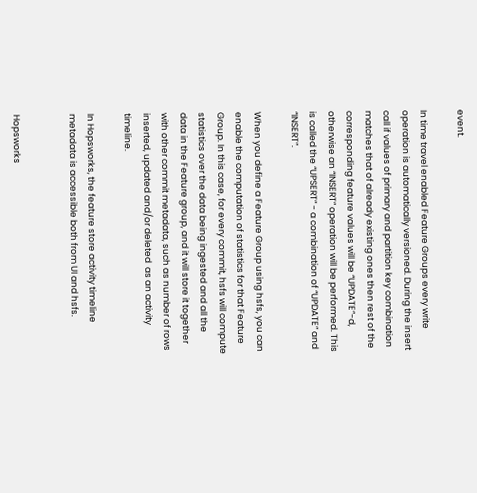event.

In time travel enabled Feature Groups every write operation is automatically versioned. During the insert call if values of primary and partition key combination matches that of already existing ones then rest of the corresponding feature values will be “UPDATE”-d, otherwise an “INSERT” operation will be performed. This is called the “UPSERT” - a combination of “UPDATE” and “INSERT”.

When you define a Feature Group using hsfs, you can enable the computation of statistics for that Feature Group. In this case, for every commit, hsfs will compute statistics over the data being ingested and all the data in the Feature group, and it will store it together with other commit metadata, such as number of rows inserted, updated and/or deleted  as an activity timeline.

In Hopsworks, the feature store activity timeline metadata is accessible both from UI and hsfs.


Hopsworks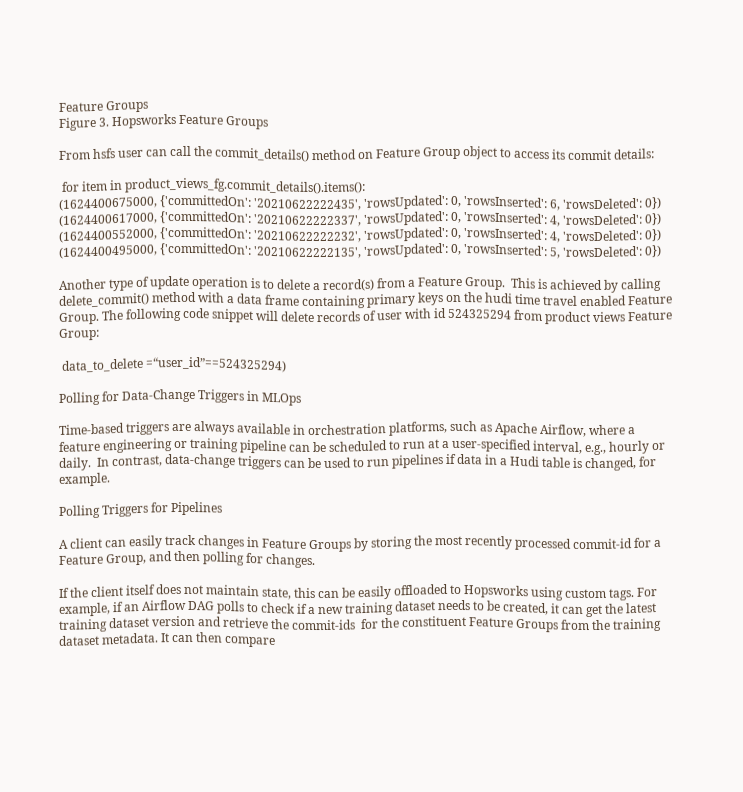Feature Groups
Figure 3. Hopsworks Feature Groups

From hsfs user can call the commit_details() method on Feature Group object to access its commit details:

 for item in product_views_fg.commit_details().items():
(1624400675000, {'committedOn': '20210622222435', 'rowsUpdated': 0, 'rowsInserted': 6, 'rowsDeleted': 0})
(1624400617000, {'committedOn': '20210622222337', 'rowsUpdated': 0, 'rowsInserted': 4, 'rowsDeleted': 0})
(1624400552000, {'committedOn': '20210622222232', 'rowsUpdated': 0, 'rowsInserted': 4, 'rowsDeleted': 0})
(1624400495000, {'committedOn': '20210622222135', 'rowsUpdated': 0, 'rowsInserted': 5, 'rowsDeleted': 0})

Another type of update operation is to delete a record(s) from a Feature Group.  This is achieved by calling delete_commit() method with a data frame containing primary keys on the hudi time travel enabled Feature Group. The following code snippet will delete records of user with id 524325294 from product views Feature Group:

 data_to_delete =“user_id”==524325294)

Polling for Data-Change Triggers in MLOps

Time-based triggers are always available in orchestration platforms, such as Apache Airflow, where a feature engineering or training pipeline can be scheduled to run at a user-specified interval, e.g., hourly or daily.  In contrast, data-change triggers can be used to run pipelines if data in a Hudi table is changed, for example.

Polling Triggers for Pipelines

A client can easily track changes in Feature Groups by storing the most recently processed commit-id for a Feature Group, and then polling for changes.

If the client itself does not maintain state, this can be easily offloaded to Hopsworks using custom tags. For example, if an Airflow DAG polls to check if a new training dataset needs to be created, it can get the latest training dataset version and retrieve the commit-ids  for the constituent Feature Groups from the training dataset metadata. It can then compare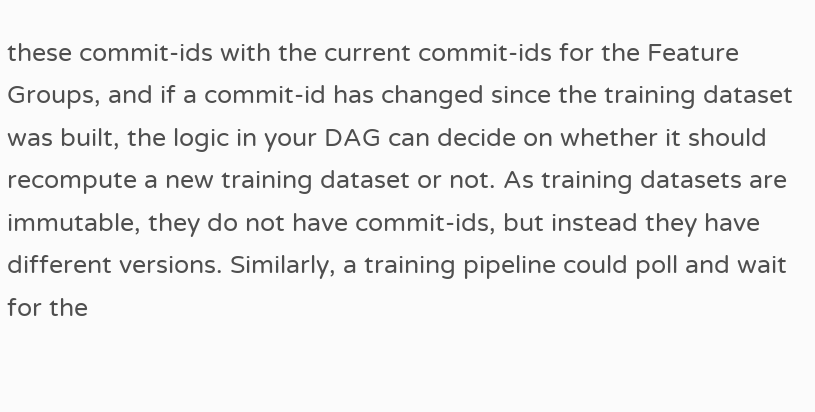these commit-ids with the current commit-ids for the Feature Groups, and if a commit-id has changed since the training dataset was built, the logic in your DAG can decide on whether it should recompute a new training dataset or not. As training datasets are immutable, they do not have commit-ids, but instead they have different versions. Similarly, a training pipeline could poll and wait for the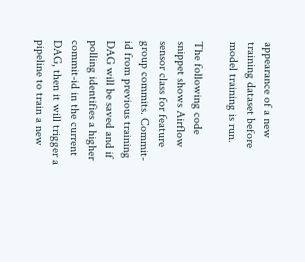appearance of a new training dataset before model training is run.

The following code snippet shows Airflow sensor class for feature group commits. Commit-id from previous training DAG will be saved and if polling identifies a higher commit-id in the current DAG, then it will trigger a pipeline to train a new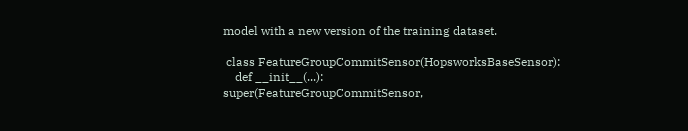model with a new version of the training dataset.

 class FeatureGroupCommitSensor(HopsworksBaseSensor):
    def __init__(...):
super(FeatureGroupCommitSensor,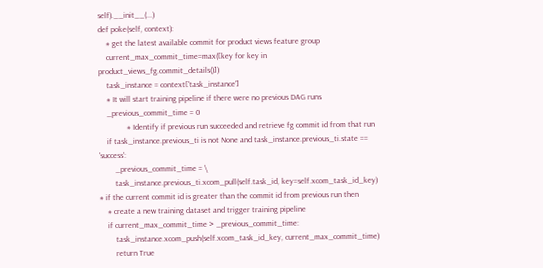self).__init__(...)
def poke(self, context):
    # get the latest available commit for product views feature group
    current_max_commit_time=max([key for key in product_views_fg.commit_details()])
    task_instance = context['task_instance']
    # It will start training pipeline if there were no previous DAG runs
    _previous_commit_time = 0
              # Identify if previous run succeeded and retrieve fg commit id from that run
    if task_instance.previous_ti is not None and task_instance.previous_ti.state == 'success':
        _previous_commit_time = \
        task_instance.previous_ti.xcom_pull(self.task_id, key=self.xcom_task_id_key)
# if the current commit id is greater than the commit id from previous run then
    # create a new training dataset and trigger training pipeline
    if current_max_commit_time > _previous_commit_time:
        task_instance.xcom_push(self.xcom_task_id_key, current_max_commit_time)
        return True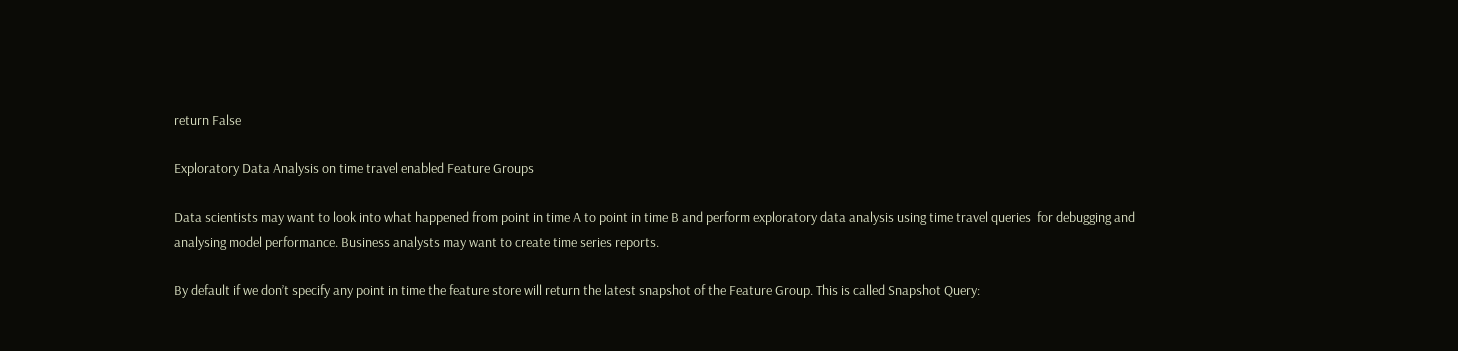return False

Exploratory Data Analysis on time travel enabled Feature Groups

Data scientists may want to look into what happened from point in time A to point in time B and perform exploratory data analysis using time travel queries  for debugging and analysing model performance. Business analysts may want to create time series reports.

By default if we don’t specify any point in time the feature store will return the latest snapshot of the Feature Group. This is called Snapshot Query: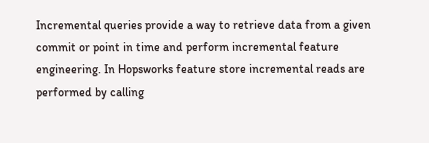Incremental queries provide a way to retrieve data from a given commit or point in time and perform incremental feature engineering. In Hopsworks feature store incremental reads are performed by calling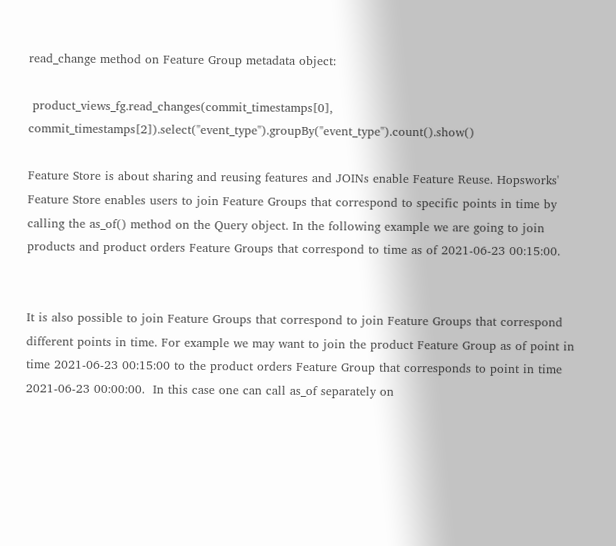read_change method on Feature Group metadata object:

 product_views_fg.read_changes(commit_timestamps[0], commit_timestamps[2]).select("event_type").groupBy("event_type").count().show()

Feature Store is about sharing and reusing features and JOINs enable Feature Reuse. Hopsworks' Feature Store enables users to join Feature Groups that correspond to specific points in time by calling the as_of() method on the Query object. In the following example we are going to join products and product orders Feature Groups that correspond to time as of 2021-06-23 00:15:00.


It is also possible to join Feature Groups that correspond to join Feature Groups that correspond different points in time. For example we may want to join the product Feature Group as of point in time 2021-06-23 00:15:00 to the product orders Feature Group that corresponds to point in time 2021-06-23 00:00:00.  In this case one can call as_of separately on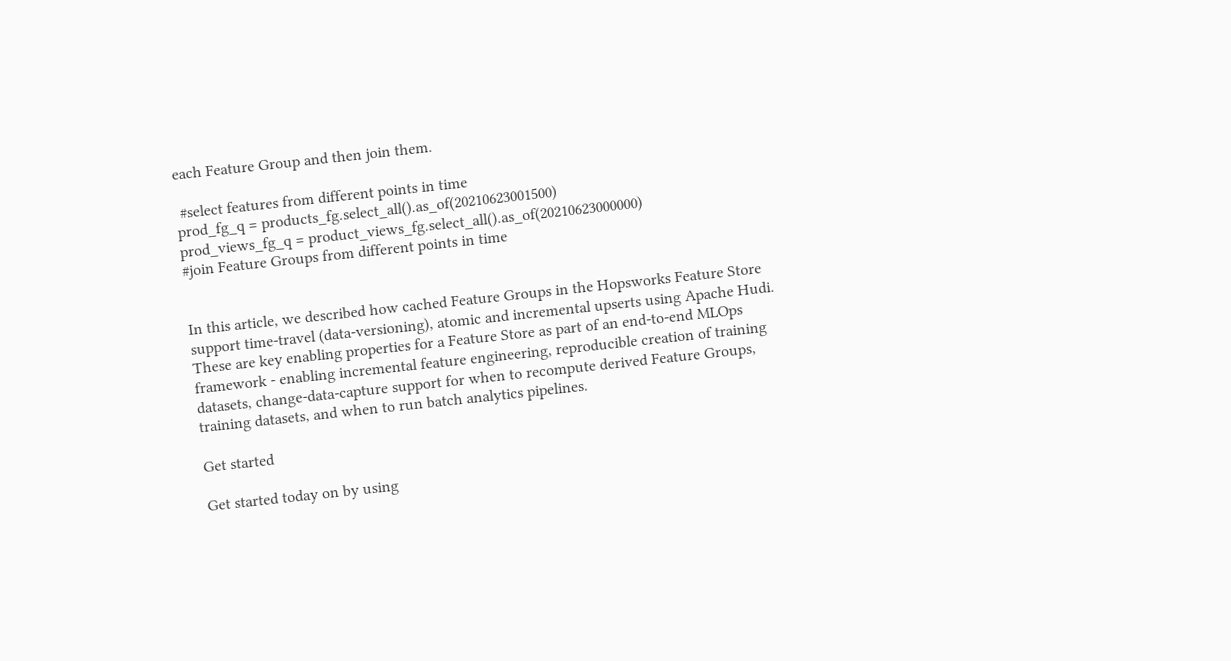each Feature Group and then join them.

 #select features from different points in time
prod_fg_q = products_fg.select_all().as_of(20210623001500)
prod_views_fg_q = product_views_fg.select_all().as_of(20210623000000)
#join Feature Groups from different points in time


In this article, we described how cached Feature Groups in the Hopsworks Feature Store support time-travel (data-versioning), atomic and incremental upserts using Apache Hudi. These are key enabling properties for a Feature Store as part of an end-to-end MLOps framework - enabling incremental feature engineering, reproducible creation of training datasets, change-data-capture support for when to recompute derived Feature Groups, training datasets, and when to run batch analytics pipelines.

Get started

Get started today on by using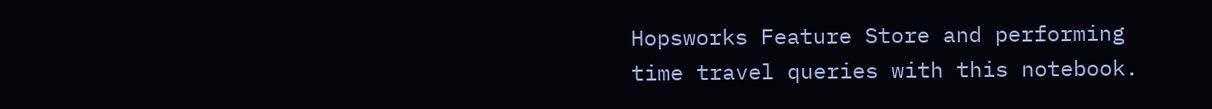Hopsworks Feature Store and performing time travel queries with this notebook.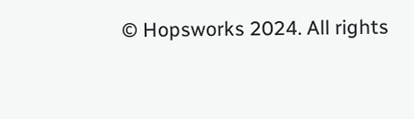© Hopsworks 2024. All rights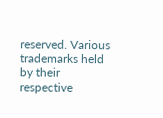reserved. Various trademarks held by their respective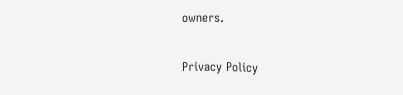owners.

Privacy Policy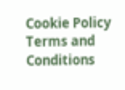Cookie Policy
Terms and Conditions